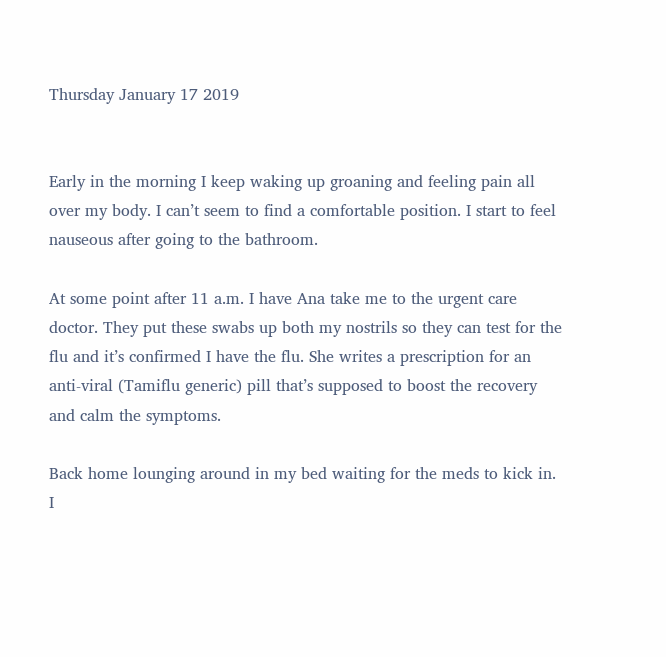Thursday January 17 2019


Early in the morning I keep waking up groaning and feeling pain all over my body. I can’t seem to find a comfortable position. I start to feel nauseous after going to the bathroom.

At some point after 11 a.m. I have Ana take me to the urgent care doctor. They put these swabs up both my nostrils so they can test for the flu and it’s confirmed I have the flu. She writes a prescription for an anti-viral (Tamiflu generic) pill that’s supposed to boost the recovery and calm the symptoms.

Back home lounging around in my bed waiting for the meds to kick in. I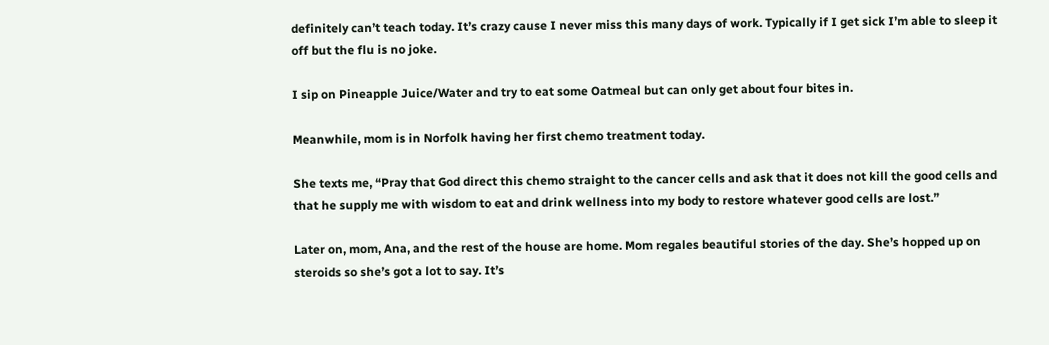definitely can’t teach today. It’s crazy cause I never miss this many days of work. Typically if I get sick I’m able to sleep it off but the flu is no joke.

I sip on Pineapple Juice/Water and try to eat some Oatmeal but can only get about four bites in.

Meanwhile, mom is in Norfolk having her first chemo treatment today.

She texts me, “Pray that God direct this chemo straight to the cancer cells and ask that it does not kill the good cells and that he supply me with wisdom to eat and drink wellness into my body to restore whatever good cells are lost.”

Later on, mom, Ana, and the rest of the house are home. Mom regales beautiful stories of the day. She’s hopped up on steroids so she’s got a lot to say. It’s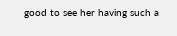good to see her having such a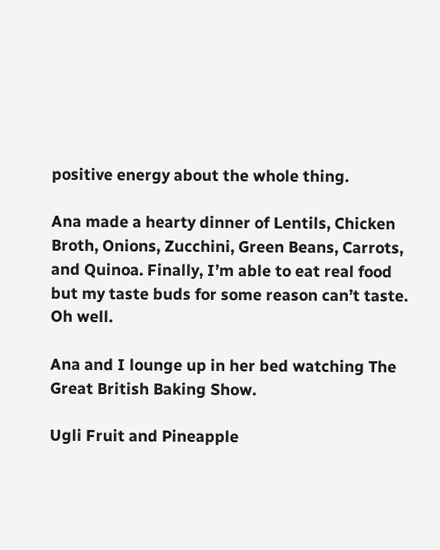positive energy about the whole thing.

Ana made a hearty dinner of Lentils, Chicken Broth, Onions, Zucchini, Green Beans, Carrots, and Quinoa. Finally, I’m able to eat real food but my taste buds for some reason can’t taste. Oh well.

Ana and I lounge up in her bed watching The Great British Baking Show.

Ugli Fruit and Pineapple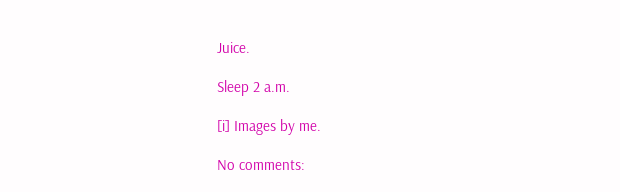Juice.

Sleep 2 a.m.

[i] Images by me.

No comments: